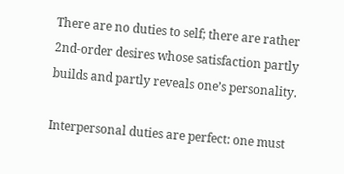There are no duties to self; there are rather 2nd-order desires whose satisfaction partly builds and partly reveals one’s personality.

Interpersonal duties are perfect: one must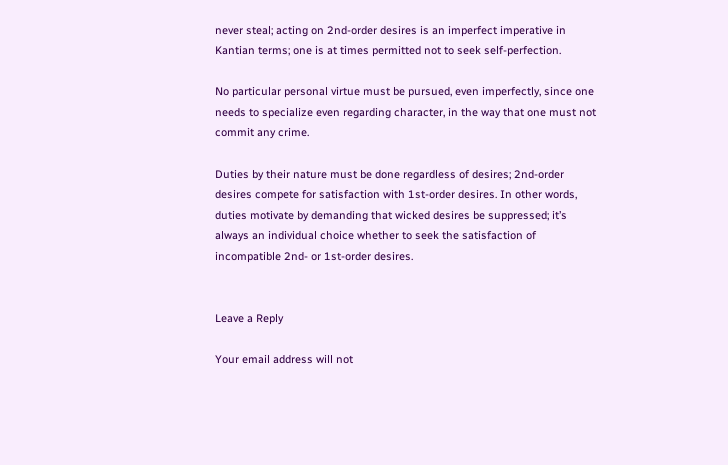never steal; acting on 2nd-order desires is an imperfect imperative in Kantian terms; one is at times permitted not to seek self-perfection.

No particular personal virtue must be pursued, even imperfectly, since one needs to specialize even regarding character, in the way that one must not commit any crime.

Duties by their nature must be done regardless of desires; 2nd-order desires compete for satisfaction with 1st-order desires. In other words, duties motivate by demanding that wicked desires be suppressed; it’s always an individual choice whether to seek the satisfaction of incompatible 2nd- or 1st-order desires.


Leave a Reply

Your email address will not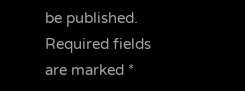be published. Required fields are marked *